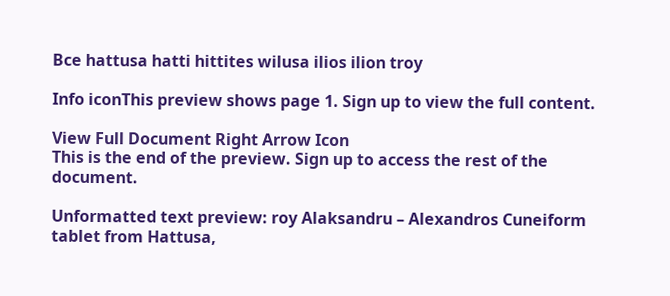Bce hattusa hatti hittites wilusa ilios ilion troy

Info iconThis preview shows page 1. Sign up to view the full content.

View Full Document Right Arrow Icon
This is the end of the preview. Sign up to access the rest of the document.

Unformatted text preview: roy Alaksandru – Alexandros Cuneiform tablet from Hattusa,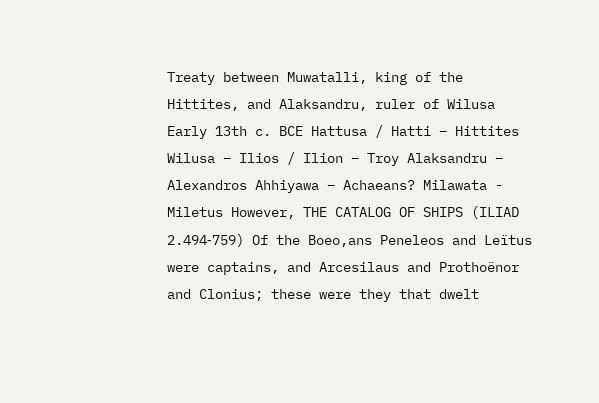Treaty between Muwatalli, king of the Hittites, and Alaksandru, ruler of Wilusa Early 13th c. BCE Hattusa / Hatti – Hittites Wilusa – Ilios / Ilion – Troy Alaksandru – Alexandros Ahhiyawa – Achaeans? Milawata - Miletus However, THE CATALOG OF SHIPS (ILIAD 2.494‐759) Of the Boeo,ans Peneleos and Leïtus were captains, and Arcesilaus and Prothoënor and Clonius; these were they that dwelt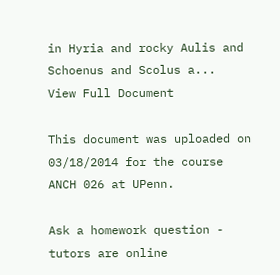in Hyria and rocky Aulis and Schoenus and Scolus a...
View Full Document

This document was uploaded on 03/18/2014 for the course ANCH 026 at UPenn.

Ask a homework question - tutors are online